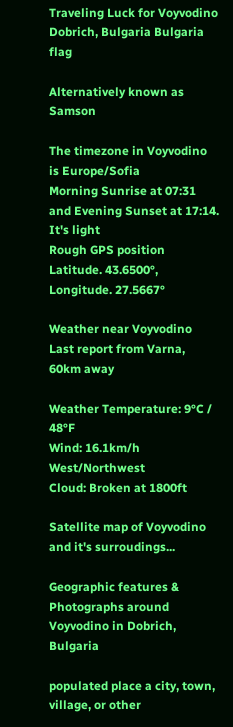Traveling Luck for Voyvodino Dobrich, Bulgaria Bulgaria flag

Alternatively known as Samson

The timezone in Voyvodino is Europe/Sofia
Morning Sunrise at 07:31 and Evening Sunset at 17:14. It's light
Rough GPS position Latitude. 43.6500°, Longitude. 27.5667°

Weather near Voyvodino Last report from Varna, 60km away

Weather Temperature: 9°C / 48°F
Wind: 16.1km/h West/Northwest
Cloud: Broken at 1800ft

Satellite map of Voyvodino and it's surroudings...

Geographic features & Photographs around Voyvodino in Dobrich, Bulgaria

populated place a city, town, village, or other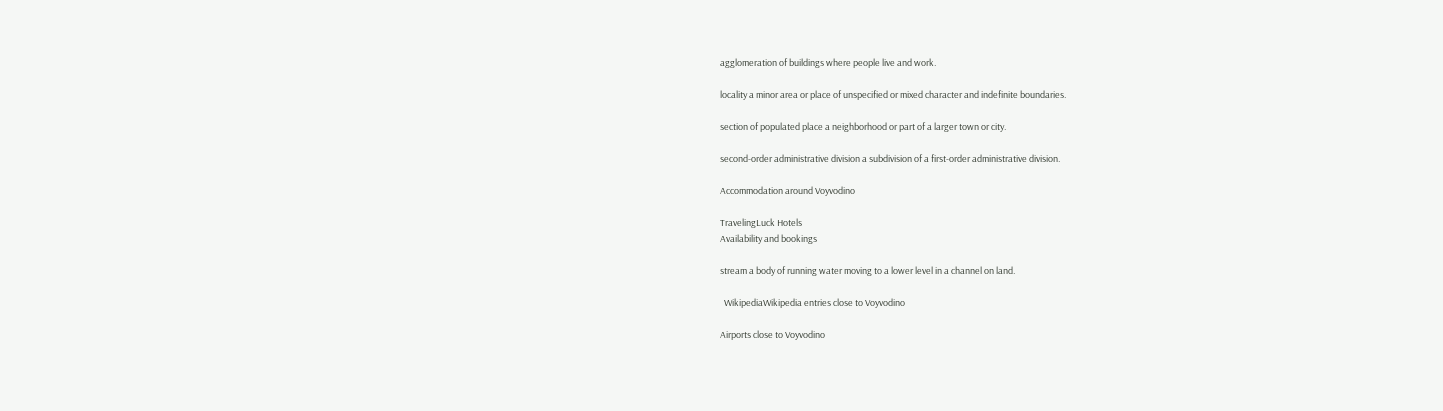agglomeration of buildings where people live and work.

locality a minor area or place of unspecified or mixed character and indefinite boundaries.

section of populated place a neighborhood or part of a larger town or city.

second-order administrative division a subdivision of a first-order administrative division.

Accommodation around Voyvodino

TravelingLuck Hotels
Availability and bookings

stream a body of running water moving to a lower level in a channel on land.

  WikipediaWikipedia entries close to Voyvodino

Airports close to Voyvodino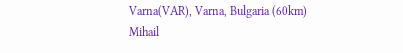Varna(VAR), Varna, Bulgaria (60km)
Mihail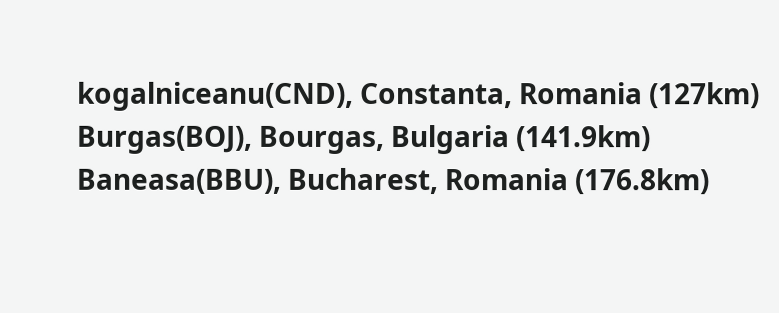kogalniceanu(CND), Constanta, Romania (127km)
Burgas(BOJ), Bourgas, Bulgaria (141.9km)
Baneasa(BBU), Bucharest, Romania (176.8km)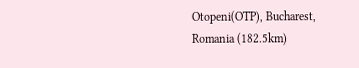Otopeni(OTP), Bucharest, Romania (182.5km)